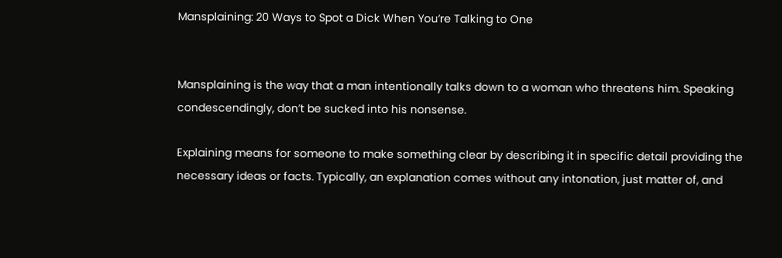Mansplaining: 20 Ways to Spot a Dick When You’re Talking to One


Mansplaining is the way that a man intentionally talks down to a woman who threatens him. Speaking condescendingly, don’t be sucked into his nonsense.

Explaining means for someone to make something clear by describing it in specific detail providing the necessary ideas or facts. Typically, an explanation comes without any intonation, just matter of, and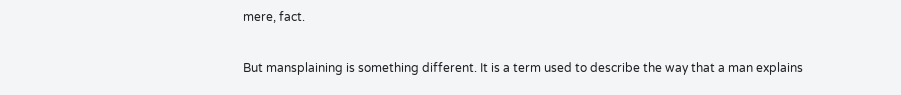mere, fact.

But mansplaining is something different. It is a term used to describe the way that a man explains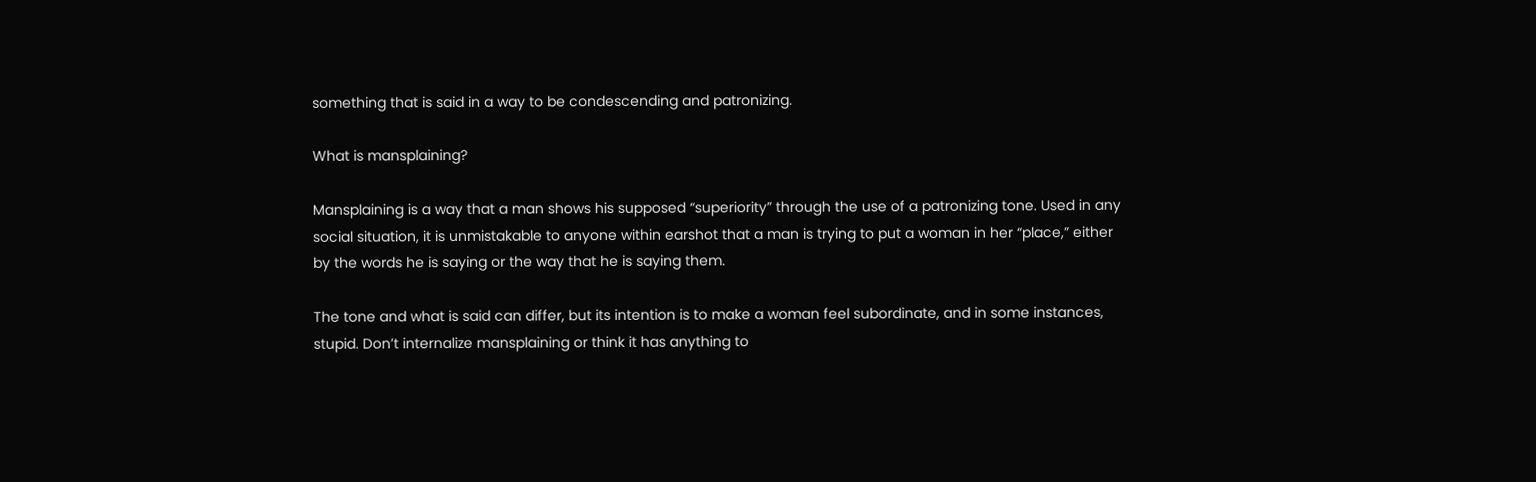something that is said in a way to be condescending and patronizing.

What is mansplaining?

Mansplaining is a way that a man shows his supposed “superiority” through the use of a patronizing tone. Used in any social situation, it is unmistakable to anyone within earshot that a man is trying to put a woman in her “place,” either by the words he is saying or the way that he is saying them.

The tone and what is said can differ, but its intention is to make a woman feel subordinate, and in some instances, stupid. Don’t internalize mansplaining or think it has anything to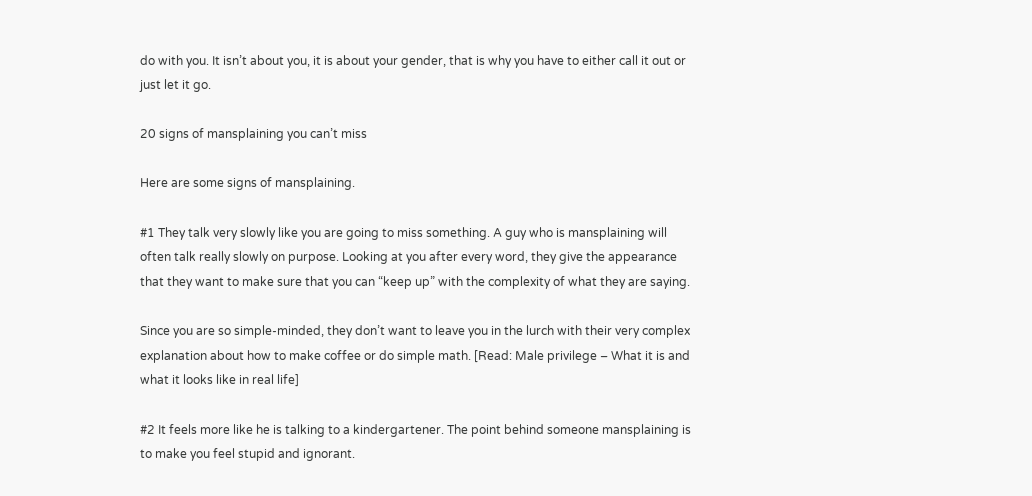do with you. It isn’t about you, it is about your gender, that is why you have to either call it out or just let it go.

20 signs of mansplaining you can’t miss

Here are some signs of mansplaining.

#1 They talk very slowly like you are going to miss something. A guy who is mansplaining will often talk really slowly on purpose. Looking at you after every word, they give the appearance that they want to make sure that you can “keep up” with the complexity of what they are saying.

Since you are so simple-minded, they don’t want to leave you in the lurch with their very complex explanation about how to make coffee or do simple math. [Read: Male privilege – What it is and what it looks like in real life]

#2 It feels more like he is talking to a kindergartener. The point behind someone mansplaining is to make you feel stupid and ignorant.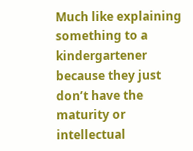Much like explaining something to a kindergartener because they just don’t have the maturity or intellectual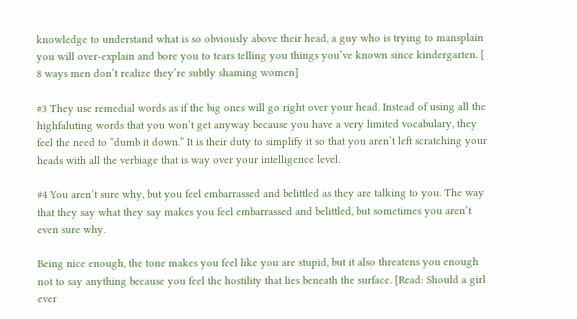knowledge to understand what is so obviously above their head, a guy who is trying to mansplain you will over-explain and bore you to tears telling you things you’ve known since kindergarten. [ 8 ways men don’t realize they’re subtly shaming women]

#3 They use remedial words as if the big ones will go right over your head. Instead of using all the highfaluting words that you won’t get anyway because you have a very limited vocabulary, they feel the need to “dumb it down.” It is their duty to simplify it so that you aren’t left scratching your heads with all the verbiage that is way over your intelligence level.

#4 You aren’t sure why, but you feel embarrassed and belittled as they are talking to you. The way that they say what they say makes you feel embarrassed and belittled, but sometimes you aren’t even sure why.

Being nice enough, the tone makes you feel like you are stupid, but it also threatens you enough not to say anything because you feel the hostility that lies beneath the surface. [Read: Should a girl ever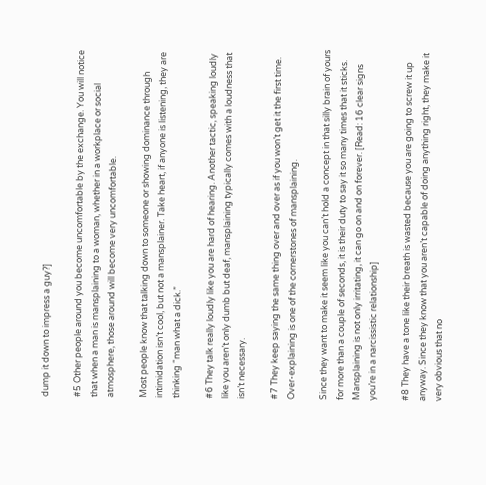dump it down to impress a guy?]

#5 Other people around you become uncomfortable by the exchange. You will notice that when a man is mansplaining to a woman, whether in a workplace or social atmosphere, those around will become very uncomfortable.

Most people know that talking down to someone or showing dominance through intimidation isn’t cool, but not a mansplainer. Take heart, if anyone is listening, they are thinking “man what a dick.”

#6 They talk really loudly like you are hard of hearing. Another tactic, speaking loudly like you aren’t only dumb but deaf, mansplaining typically comes with a loudness that isn’t necessary.

#7 They keep saying the same thing over and over as if you won’t get it the first time. Over-explaining is one of the cornerstones of mansplaining.

Since they want to make it seem like you can’t hold a concept in that silly brain of yours for more than a couple of seconds, it is their duty to say it so many times that it sticks. Mansplaining is not only irritating, it can go on and on forever. [Read: 16 clear signs you’re in a narcissistic relationship]

#8 They have a tone like their breath is wasted because you are going to screw it up anyway. Since they know that you aren’t capable of doing anything right, they make it very obvious that no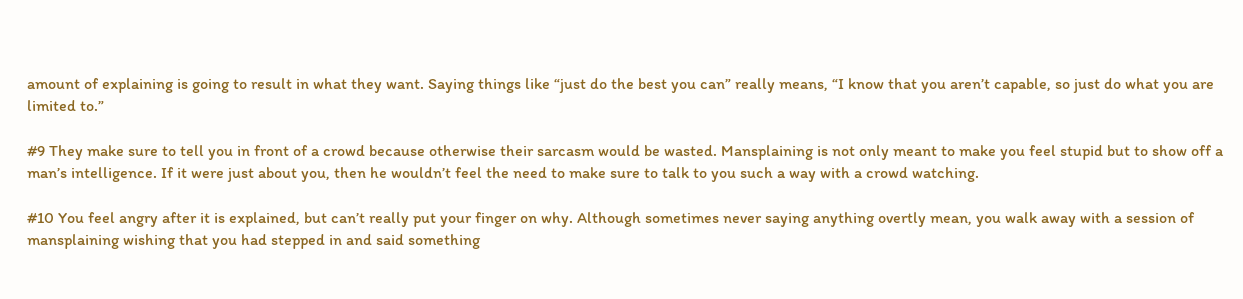amount of explaining is going to result in what they want. Saying things like “just do the best you can” really means, “I know that you aren’t capable, so just do what you are limited to.”

#9 They make sure to tell you in front of a crowd because otherwise their sarcasm would be wasted. Mansplaining is not only meant to make you feel stupid but to show off a man’s intelligence. If it were just about you, then he wouldn’t feel the need to make sure to talk to you such a way with a crowd watching.

#10 You feel angry after it is explained, but can’t really put your finger on why. Although sometimes never saying anything overtly mean, you walk away with a session of mansplaining wishing that you had stepped in and said something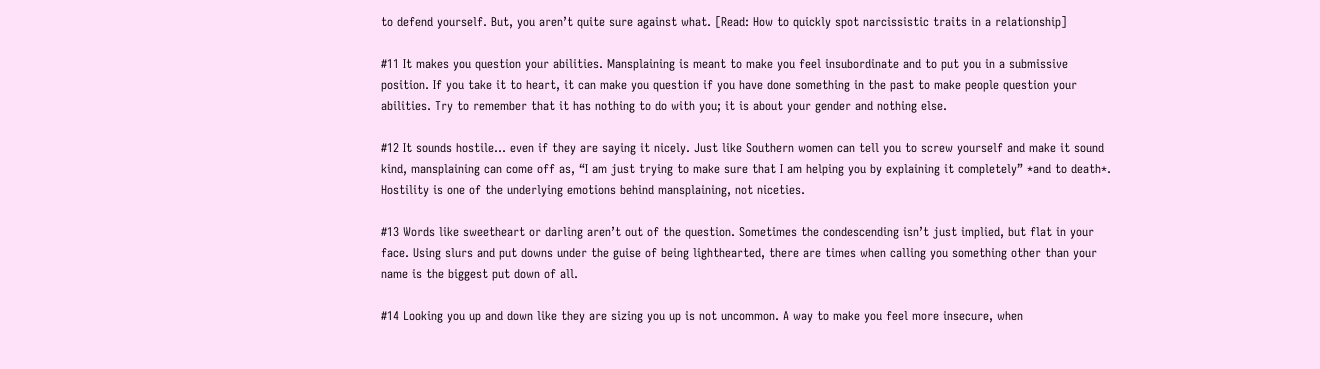to defend yourself. But, you aren’t quite sure against what. [Read: How to quickly spot narcissistic traits in a relationship]

#11 It makes you question your abilities. Mansplaining is meant to make you feel insubordinate and to put you in a submissive position. If you take it to heart, it can make you question if you have done something in the past to make people question your abilities. Try to remember that it has nothing to do with you; it is about your gender and nothing else.

#12 It sounds hostile… even if they are saying it nicely. Just like Southern women can tell you to screw yourself and make it sound kind, mansplaining can come off as, “I am just trying to make sure that I am helping you by explaining it completely” *and to death*. Hostility is one of the underlying emotions behind mansplaining, not niceties.

#13 Words like sweetheart or darling aren’t out of the question. Sometimes the condescending isn’t just implied, but flat in your face. Using slurs and put downs under the guise of being lighthearted, there are times when calling you something other than your name is the biggest put down of all.

#14 Looking you up and down like they are sizing you up is not uncommon. A way to make you feel more insecure, when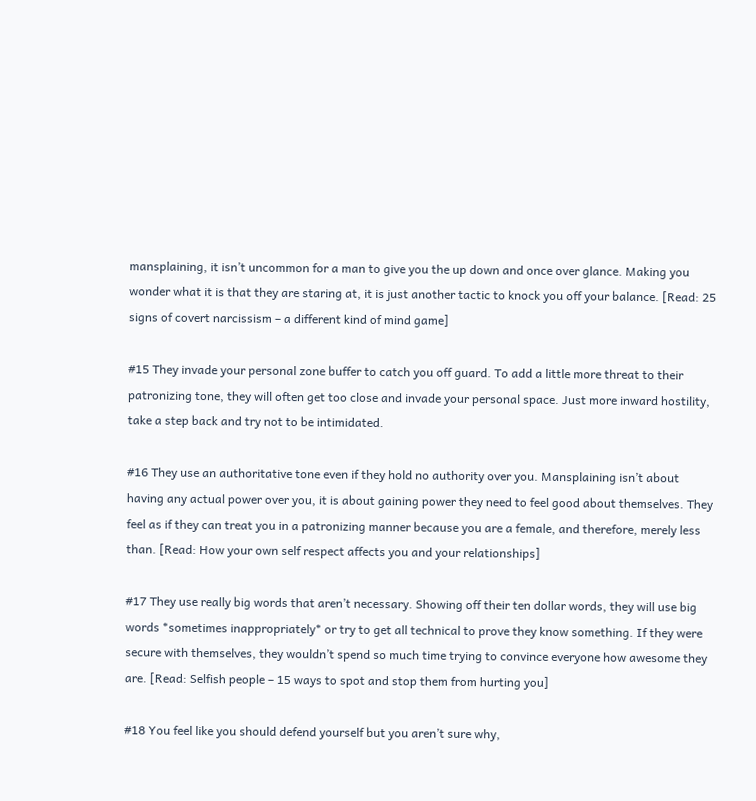mansplaining, it isn’t uncommon for a man to give you the up down and once over glance. Making you wonder what it is that they are staring at, it is just another tactic to knock you off your balance. [Read: 25 signs of covert narcissism – a different kind of mind game]

#15 They invade your personal zone buffer to catch you off guard. To add a little more threat to their patronizing tone, they will often get too close and invade your personal space. Just more inward hostility, take a step back and try not to be intimidated.

#16 They use an authoritative tone even if they hold no authority over you. Mansplaining isn’t about having any actual power over you, it is about gaining power they need to feel good about themselves. They feel as if they can treat you in a patronizing manner because you are a female, and therefore, merely less than. [Read: How your own self respect affects you and your relationships]

#17 They use really big words that aren’t necessary. Showing off their ten dollar words, they will use big words *sometimes inappropriately* or try to get all technical to prove they know something. If they were secure with themselves, they wouldn’t spend so much time trying to convince everyone how awesome they are. [Read: Selfish people – 15 ways to spot and stop them from hurting you]

#18 You feel like you should defend yourself but you aren’t sure why,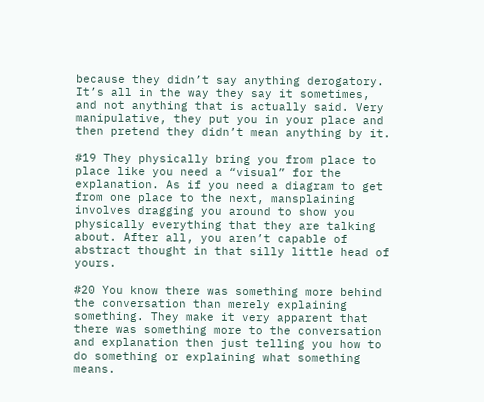because they didn’t say anything derogatory. It’s all in the way they say it sometimes, and not anything that is actually said. Very manipulative, they put you in your place and then pretend they didn’t mean anything by it.

#19 They physically bring you from place to place like you need a “visual” for the explanation. As if you need a diagram to get from one place to the next, mansplaining involves dragging you around to show you physically everything that they are talking about. After all, you aren’t capable of abstract thought in that silly little head of yours.

#20 You know there was something more behind the conversation than merely explaining something. They make it very apparent that there was something more to the conversation and explanation then just telling you how to do something or explaining what something means.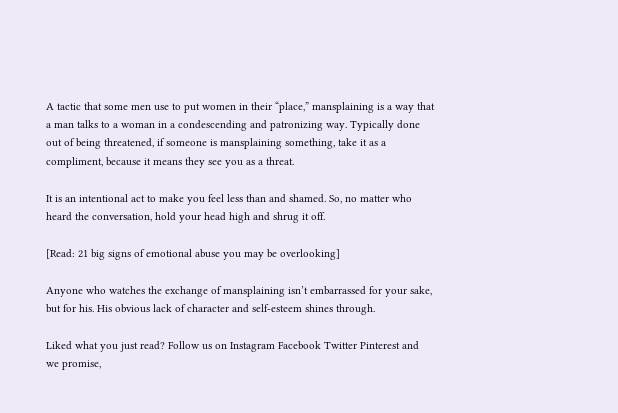A tactic that some men use to put women in their “place,” mansplaining is a way that a man talks to a woman in a condescending and patronizing way. Typically done out of being threatened, if someone is mansplaining something, take it as a compliment, because it means they see you as a threat.

It is an intentional act to make you feel less than and shamed. So, no matter who heard the conversation, hold your head high and shrug it off.

[Read: 21 big signs of emotional abuse you may be overlooking]

Anyone who watches the exchange of mansplaining isn’t embarrassed for your sake, but for his. His obvious lack of character and self-esteem shines through.

Liked what you just read? Follow us on Instagram Facebook Twitter Pinterest and we promise,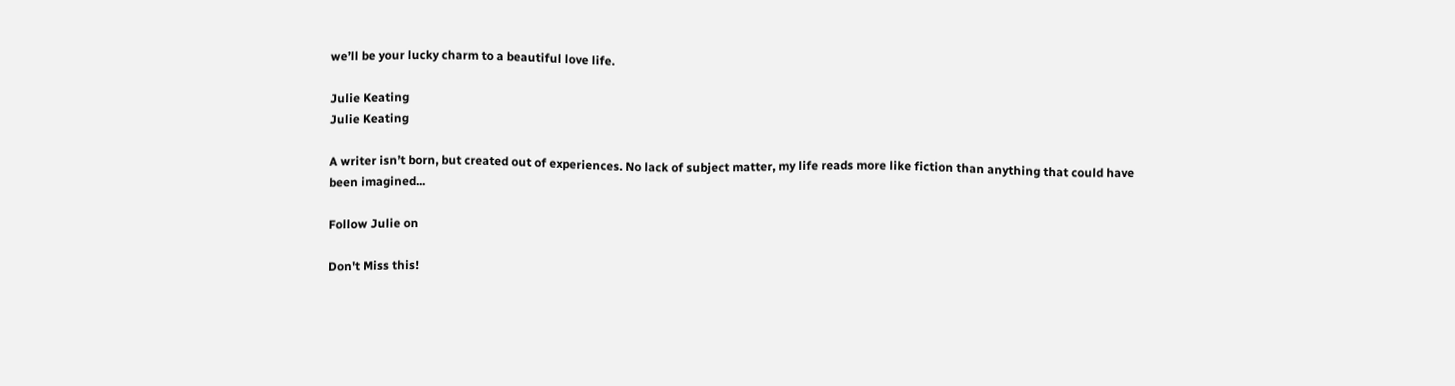we’ll be your lucky charm to a beautiful love life.

Julie Keating
Julie Keating

A writer isn’t born, but created out of experiences. No lack of subject matter, my life reads more like fiction than anything that could have been imagined...

Follow Julie on

Don't Miss this!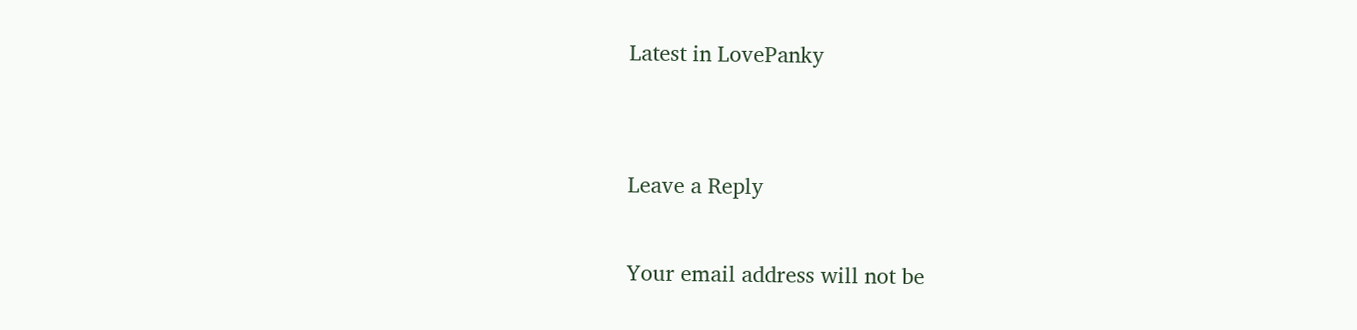Latest in LovePanky


Leave a Reply

Your email address will not be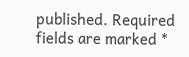published. Required fields are marked *